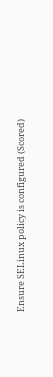Ensure SELinux policy is configured (Scored)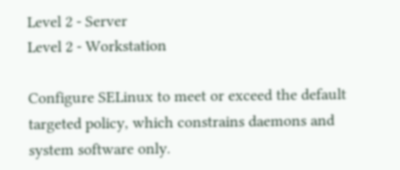Level 2 - Server
Level 2 - Workstation

Configure SELinux to meet or exceed the default targeted policy, which constrains daemons and system software only.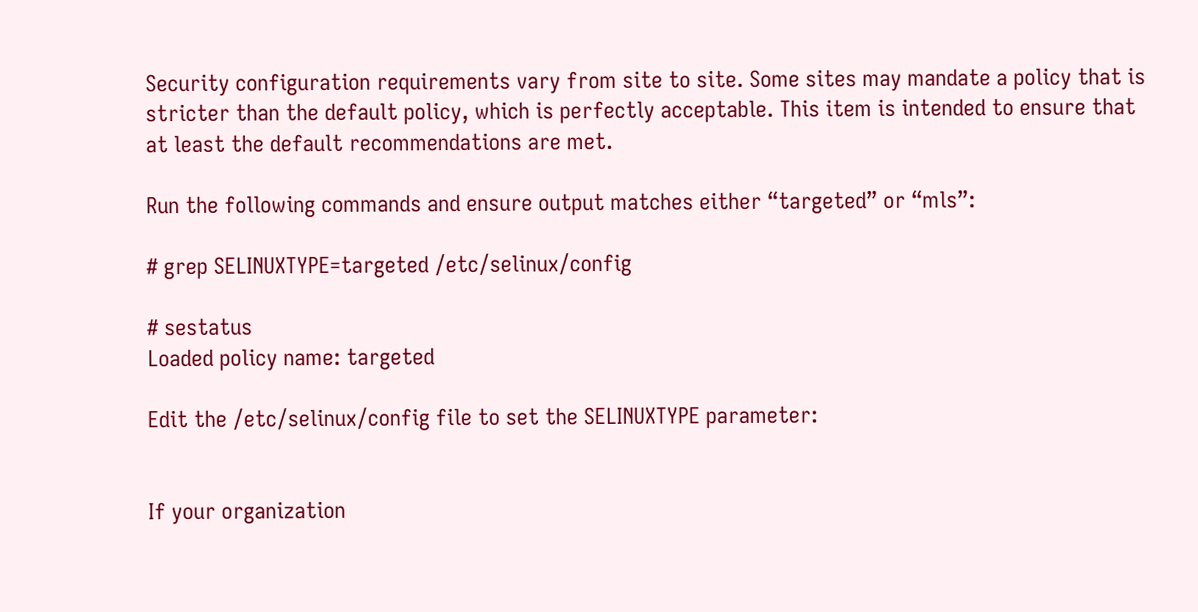Security configuration requirements vary from site to site. Some sites may mandate a policy that is stricter than the default policy, which is perfectly acceptable. This item is intended to ensure that at least the default recommendations are met.

Run the following commands and ensure output matches either “targeted” or “mls”:

# grep SELINUXTYPE=targeted /etc/selinux/config

# sestatus
Loaded policy name: targeted

Edit the /etc/selinux/config file to set the SELINUXTYPE parameter:


If your organization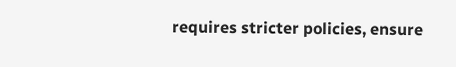requires stricter policies, ensure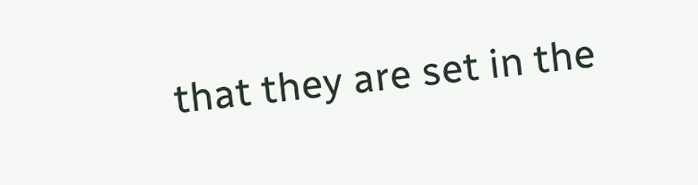that they are set in the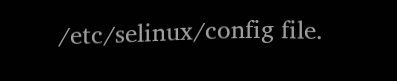/etc/selinux/config file.